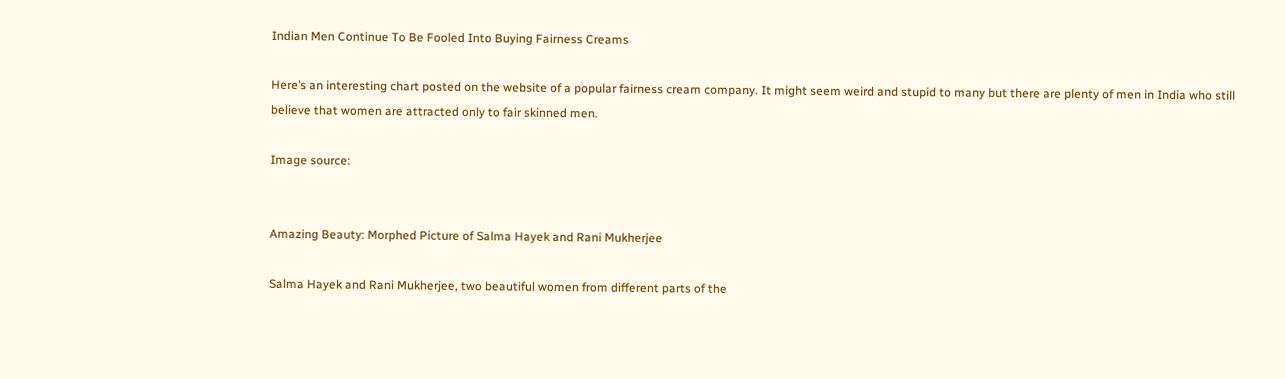Indian Men Continue To Be Fooled Into Buying Fairness Creams

Here’s an interesting chart posted on the website of a popular fairness cream company. It might seem weird and stupid to many but there are plenty of men in India who still believe that women are attracted only to fair skinned men.

Image source:


Amazing Beauty: Morphed Picture of Salma Hayek and Rani Mukherjee

Salma Hayek and Rani Mukherjee, two beautiful women from different parts of the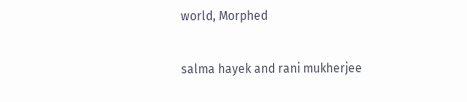world, Morphed

salma hayek and rani mukherjee